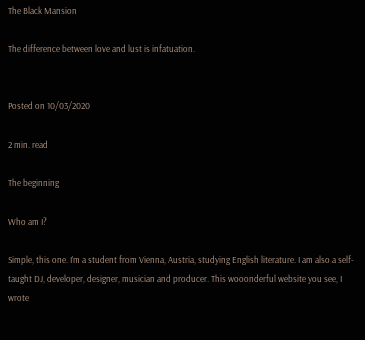The Black Mansion

The difference between love and lust is infatuation.


Posted on 10/03/2020

2 min. read

The beginning

Who am I?

Simple, this one. I’m a student from Vienna, Austria, studying English literature. I am also a self-taught DJ, developer, designer, musician and producer. This wooonderful website you see, I wrote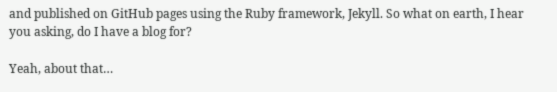and published on GitHub pages using the Ruby framework, Jekyll. So what on earth, I hear you asking, do I have a blog for?

Yeah, about that…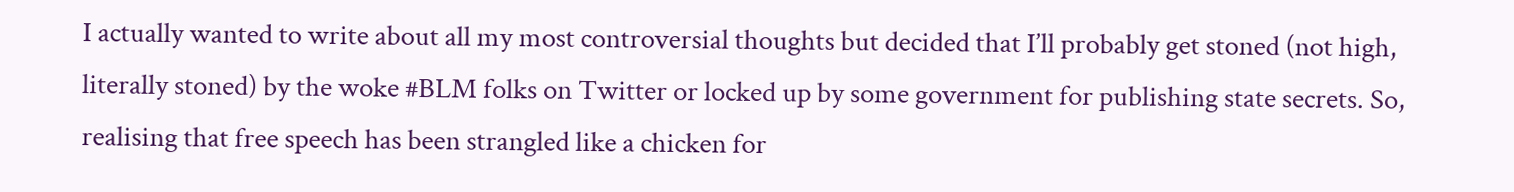I actually wanted to write about all my most controversial thoughts but decided that I’ll probably get stoned (not high, literally stoned) by the woke #BLM folks on Twitter or locked up by some government for publishing state secrets. So, realising that free speech has been strangled like a chicken for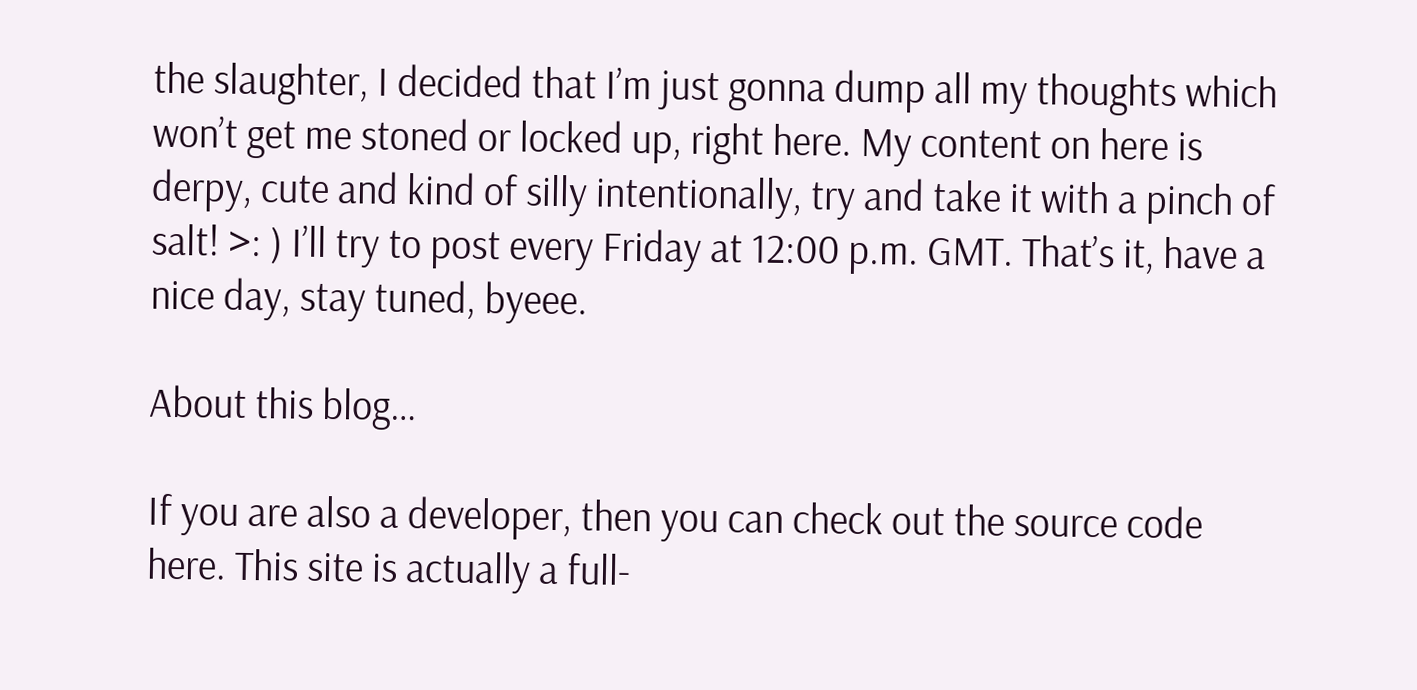the slaughter, I decided that I’m just gonna dump all my thoughts which won’t get me stoned or locked up, right here. My content on here is derpy, cute and kind of silly intentionally, try and take it with a pinch of salt! >: ) I’ll try to post every Friday at 12:00 p.m. GMT. That’s it, have a nice day, stay tuned, byeee.

About this blog…

If you are also a developer, then you can check out the source code here. This site is actually a full-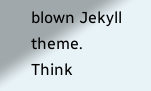blown Jekyll theme. Think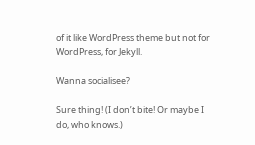of it like WordPress theme but not for WordPress, for Jekyll.

Wanna socialisee?

Sure thing! (I don’t bite! Or maybe I do, who knows.)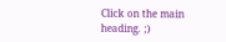Click on the main heading. ;)